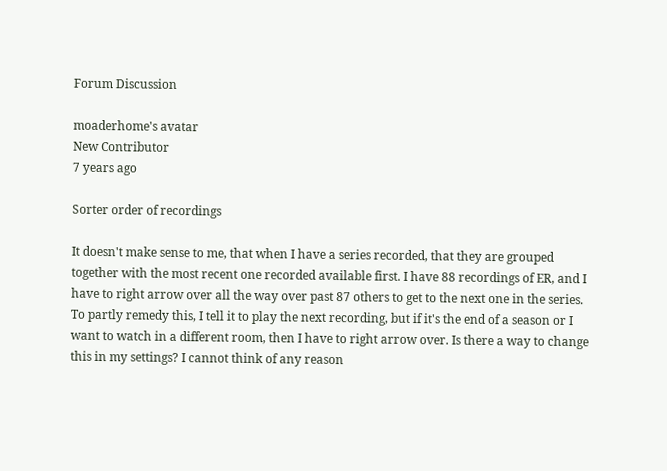Forum Discussion

moaderhome's avatar
New Contributor
7 years ago

Sorter order of recordings

It doesn't make sense to me, that when I have a series recorded, that they are grouped together with the most recent one recorded available first. I have 88 recordings of ER, and I have to right arrow over all the way over past 87 others to get to the next one in the series. To partly remedy this, I tell it to play the next recording, but if it's the end of a season or I want to watch in a different room, then I have to right arrow over. Is there a way to change this in my settings? I cannot think of any reason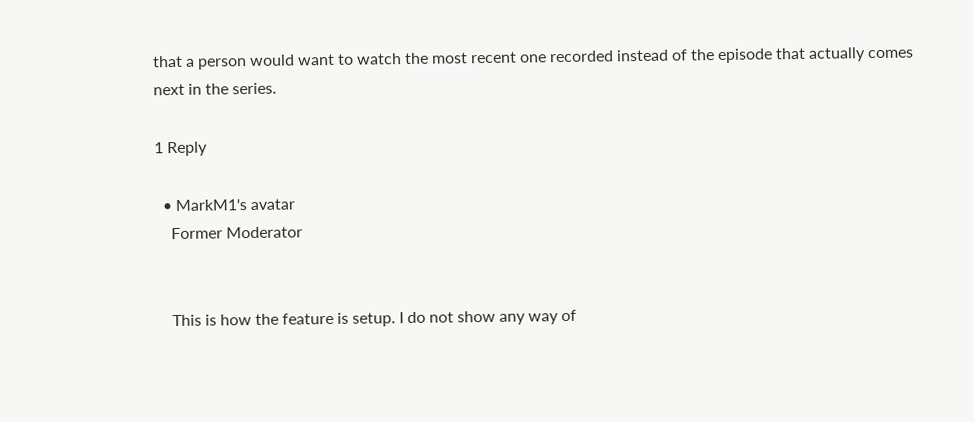that a person would want to watch the most recent one recorded instead of the episode that actually comes next in the series.

1 Reply

  • MarkM1's avatar
    Former Moderator


    This is how the feature is setup. I do not show any way of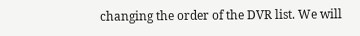changing the order of the DVR list. We will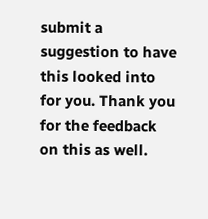submit a suggestion to have this looked into for you. Thank you for the feedback on this as well.